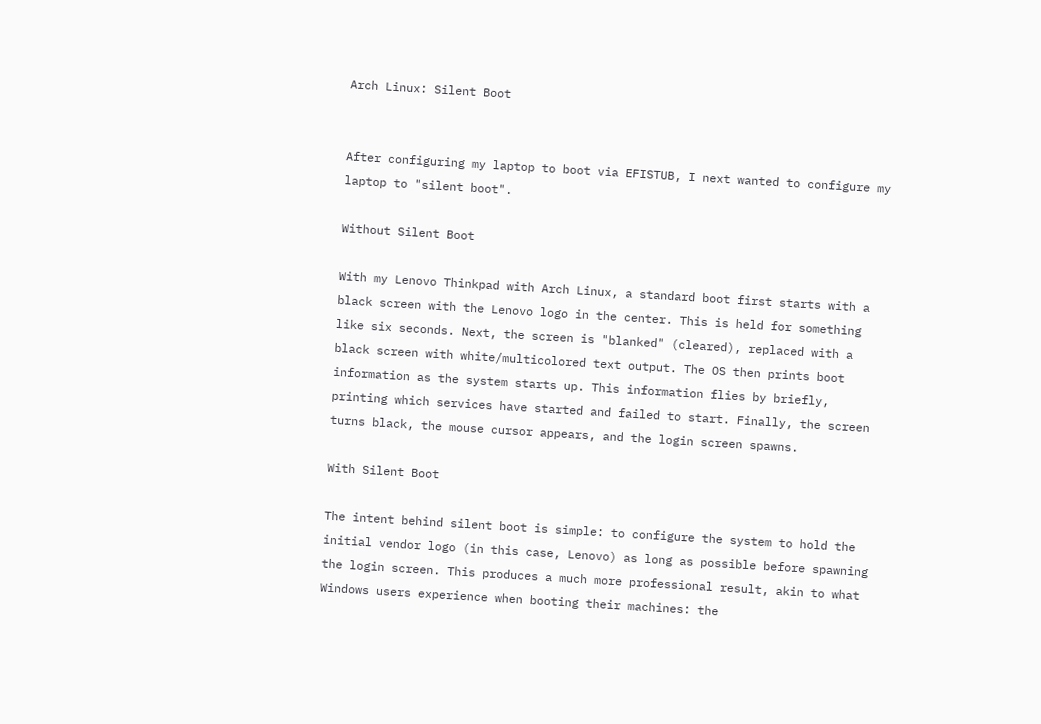Arch Linux: Silent Boot


After configuring my laptop to boot via EFISTUB, I next wanted to configure my laptop to "silent boot".

Without Silent Boot

With my Lenovo Thinkpad with Arch Linux, a standard boot first starts with a black screen with the Lenovo logo in the center. This is held for something like six seconds. Next, the screen is "blanked" (cleared), replaced with a black screen with white/multicolored text output. The OS then prints boot information as the system starts up. This information flies by briefly, printing which services have started and failed to start. Finally, the screen turns black, the mouse cursor appears, and the login screen spawns.

With Silent Boot

The intent behind silent boot is simple: to configure the system to hold the initial vendor logo (in this case, Lenovo) as long as possible before spawning the login screen. This produces a much more professional result, akin to what Windows users experience when booting their machines: the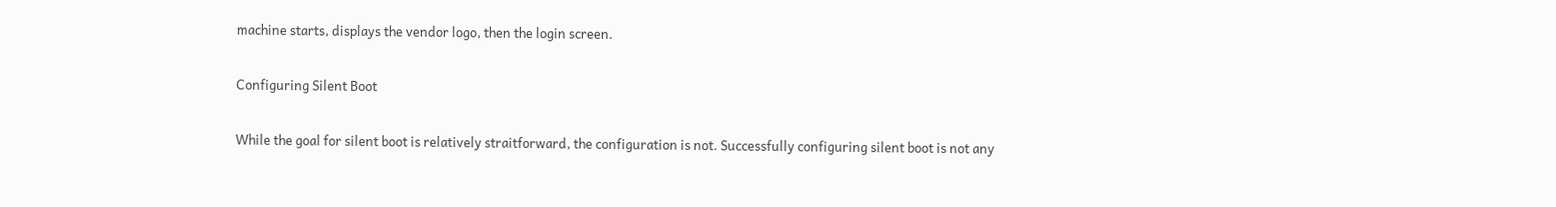machine starts, displays the vendor logo, then the login screen.

Configuring Silent Boot

While the goal for silent boot is relatively straitforward, the configuration is not. Successfully configuring silent boot is not any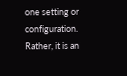one setting or configuration. Rather, it is an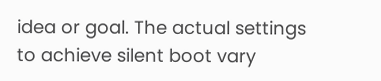idea or goal. The actual settings to achieve silent boot vary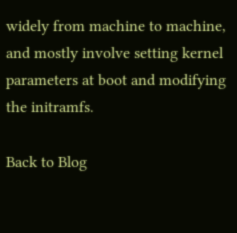widely from machine to machine, and mostly involve setting kernel parameters at boot and modifying the initramfs.

Back to Blog